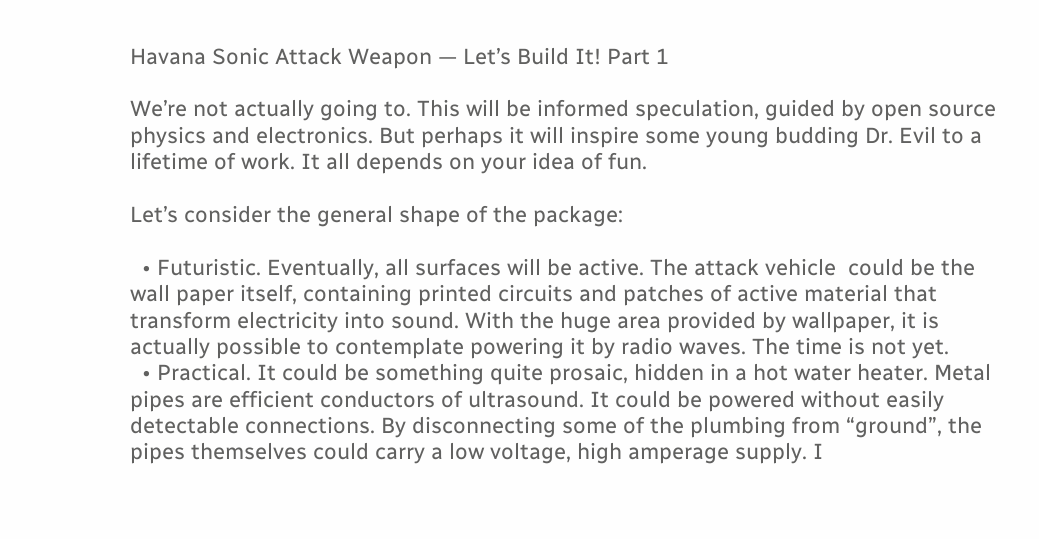Havana Sonic Attack Weapon — Let’s Build It! Part 1

We’re not actually going to. This will be informed speculation, guided by open source physics and electronics. But perhaps it will inspire some young budding Dr. Evil to a lifetime of work. It all depends on your idea of fun.

Let’s consider the general shape of the package:

  • Futuristic. Eventually, all surfaces will be active. The attack vehicle  could be the wall paper itself, containing printed circuits and patches of active material that transform electricity into sound. With the huge area provided by wallpaper, it is actually possible to contemplate powering it by radio waves. The time is not yet.
  • Practical. It could be something quite prosaic, hidden in a hot water heater. Metal pipes are efficient conductors of ultrasound. It could be powered without easily detectable connections. By disconnecting some of the plumbing from “ground”, the pipes themselves could carry a low voltage, high amperage supply. I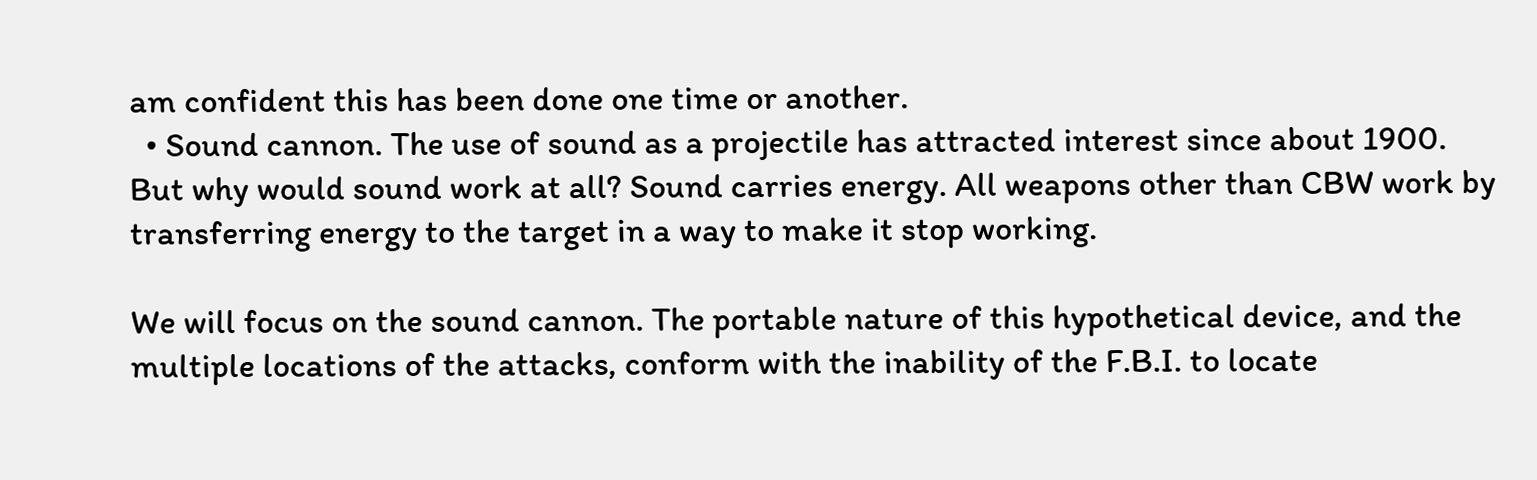am confident this has been done one time or another.
  • Sound cannon. The use of sound as a projectile has attracted interest since about 1900.  But why would sound work at all? Sound carries energy. All weapons other than CBW work by transferring energy to the target in a way to make it stop working.

We will focus on the sound cannon. The portable nature of this hypothetical device, and the multiple locations of the attacks, conform with the inability of the F.B.I. to locate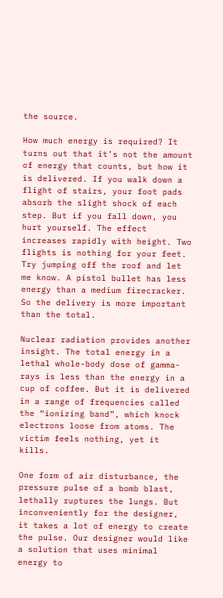the source.

How much energy is required? It turns out that it’s not the amount of energy that counts, but how it is delivered. If you walk down a flight of stairs, your foot pads absorb the slight shock of each step. But if you fall down, you hurt yourself. The effect increases rapidly with height. Two flights is nothing for your feet. Try jumping off the roof and let me know. A pistol bullet has less energy than a medium firecracker. So the delivery is more important than the total.

Nuclear radiation provides another insight. The total energy in a lethal whole-body dose of gamma-rays is less than the energy in a cup of coffee. But it is delivered in a range of frequencies called the “ionizing band”, which knock electrons loose from atoms. The victim feels nothing, yet it kills.

One form of air disturbance, the pressure pulse of a bomb blast, lethally ruptures the lungs. But inconveniently for the designer, it takes a lot of energy to create the pulse. Our designer would like a solution that uses minimal energy to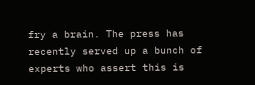fry a brain. The press has recently served up a bunch of experts who assert this is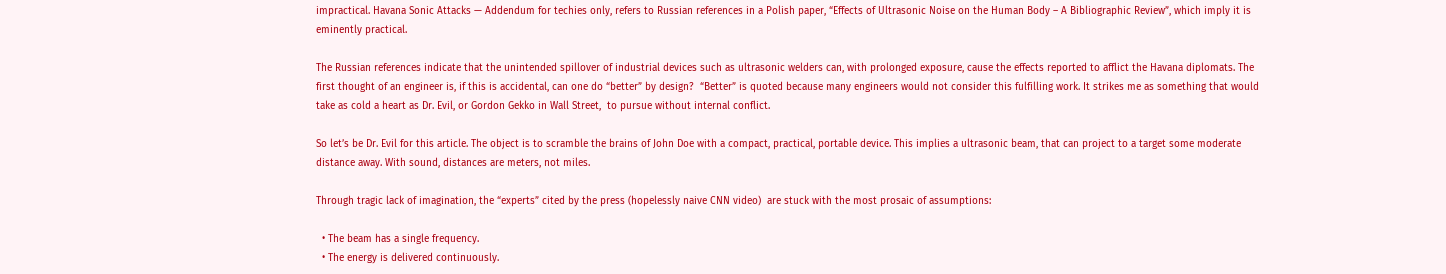impractical. Havana Sonic Attacks — Addendum for techies only, refers to Russian references in a Polish paper, “Effects of Ultrasonic Noise on the Human Body – A Bibliographic Review”, which imply it is eminently practical.

The Russian references indicate that the unintended spillover of industrial devices such as ultrasonic welders can, with prolonged exposure, cause the effects reported to afflict the Havana diplomats. The first thought of an engineer is, if this is accidental, can one do “better” by design?  “Better” is quoted because many engineers would not consider this fulfilling work. It strikes me as something that would take as cold a heart as Dr. Evil, or Gordon Gekko in Wall Street,  to pursue without internal conflict.

So let’s be Dr. Evil for this article. The object is to scramble the brains of John Doe with a compact, practical, portable device. This implies a ultrasonic beam, that can project to a target some moderate distance away. With sound, distances are meters, not miles.

Through tragic lack of imagination, the “experts” cited by the press (hopelessly naive CNN video)  are stuck with the most prosaic of assumptions:

  • The beam has a single frequency.
  • The energy is delivered continuously.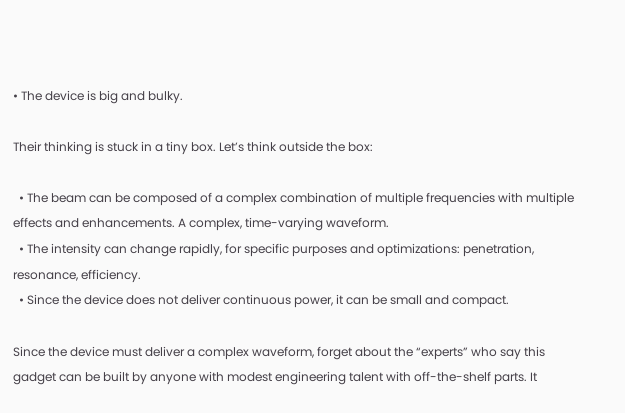• The device is big and bulky.

Their thinking is stuck in a tiny box. Let’s think outside the box:

  • The beam can be composed of a complex combination of multiple frequencies with multiple effects and enhancements. A complex, time-varying waveform.
  • The intensity can change rapidly, for specific purposes and optimizations: penetration, resonance, efficiency.
  • Since the device does not deliver continuous power, it can be small and compact.

Since the device must deliver a complex waveform, forget about the “experts” who say this gadget can be built by anyone with modest engineering talent with off-the-shelf parts. It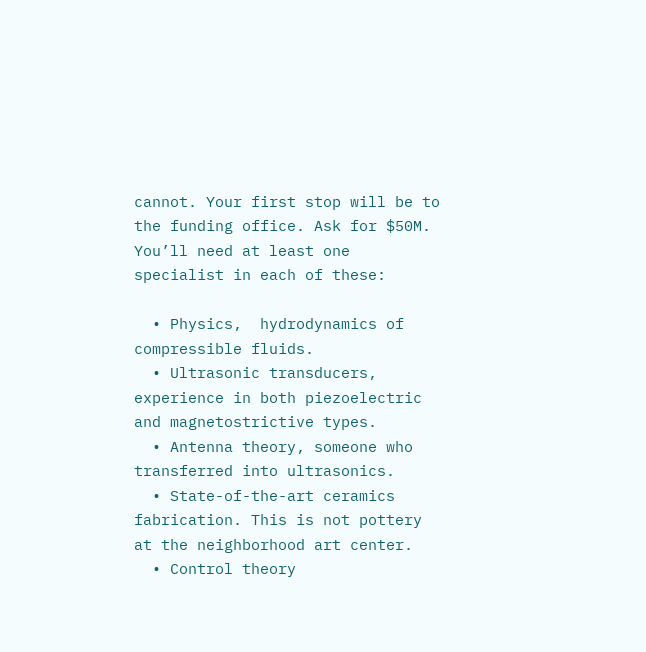cannot. Your first stop will be to the funding office. Ask for $50M.  You’ll need at least one specialist in each of these:

  • Physics,  hydrodynamics of compressible fluids.
  • Ultrasonic transducers, experience in both piezoelectric and magnetostrictive types.
  • Antenna theory, someone who transferred into ultrasonics.
  • State-of-the-art ceramics fabrication. This is not pottery at the neighborhood art center.
  • Control theory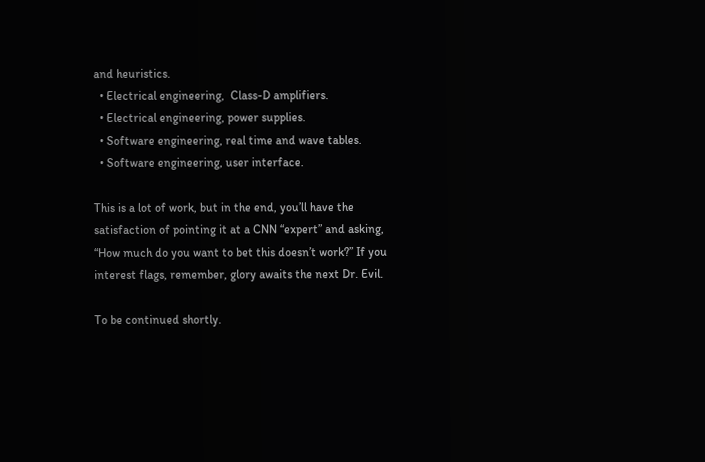and heuristics.
  • Electrical engineering,  Class-D amplifiers.
  • Electrical engineering, power supplies.
  • Software engineering, real time and wave tables.
  • Software engineering, user interface.

This is a lot of work, but in the end, you’ll have the satisfaction of pointing it at a CNN “expert” and asking, “How much do you want to bet this doesn’t work?” If you interest flags, remember, glory awaits the next Dr. Evil.

To be continued shortly.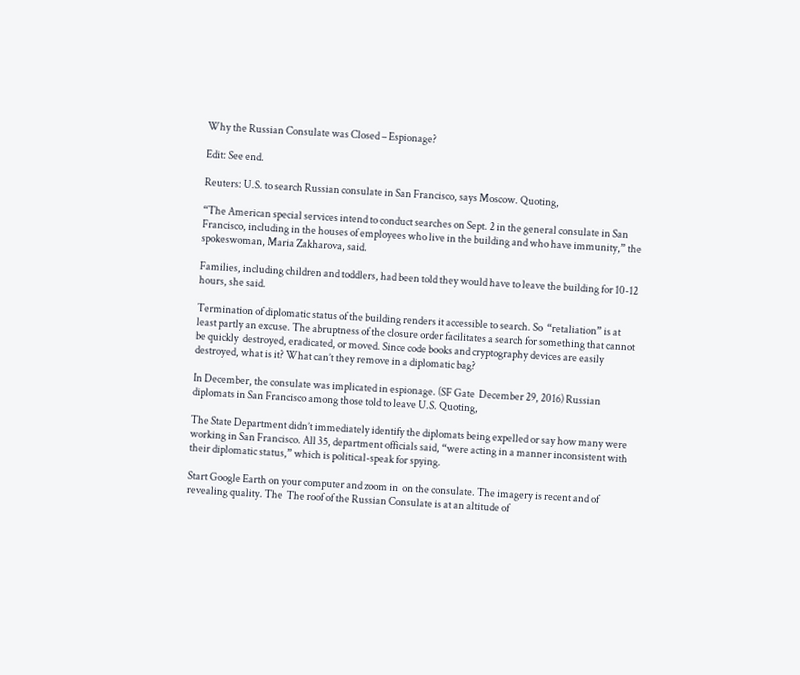Why the Russian Consulate was Closed – Espionage?

Edit: See end.

Reuters: U.S. to search Russian consulate in San Francisco, says Moscow. Quoting,

“The American special services intend to conduct searches on Sept. 2 in the general consulate in San Francisco, including in the houses of employees who live in the building and who have immunity,” the spokeswoman, Maria Zakharova, said.

Families, including children and toddlers, had been told they would have to leave the building for 10-12 hours, she said.

Termination of diplomatic status of the building renders it accessible to search. So  “retaliation” is at least partly an excuse. The abruptness of the closure order facilitates a search for something that cannot be quickly  destroyed, eradicated, or moved. Since code books and cryptography devices are easily destroyed, what is it? What can’t they remove in a diplomatic bag?

In December, the consulate was implicated in espionage. (SF Gate  December 29, 2016) Russian diplomats in San Francisco among those told to leave U.S. Quoting,

The State Department didn’t immediately identify the diplomats being expelled or say how many were working in San Francisco. All 35, department officials said, “were acting in a manner inconsistent with their diplomatic status,” which is political-speak for spying.

Start Google Earth on your computer and zoom in  on the consulate. The imagery is recent and of revealing quality. The  The roof of the Russian Consulate is at an altitude of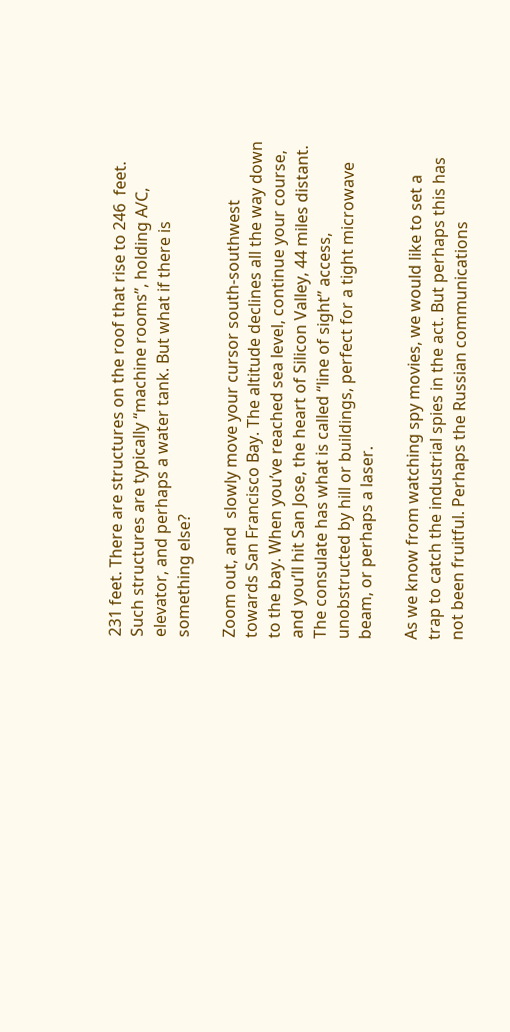231 feet. There are structures on the roof that rise to 246  feet. Such structures are typically “machine rooms”, holding A/C, elevator, and perhaps a water tank. But what if there is something else?

Zoom out, and  slowly move your cursor south-southwest towards San Francisco Bay. The altitude declines all the way down to the bay. When you’ve reached sea level, continue your course, and you’ll hit San Jose, the heart of Silicon Valley, 44 miles distant. The consulate has what is called “line of sight” access, unobstructed by hill or buildings, perfect for a tight microwave beam, or perhaps a laser.

As we know from watching spy movies, we would like to set a trap to catch the industrial spies in the act. But perhaps this has not been fruitful. Perhaps the Russian communications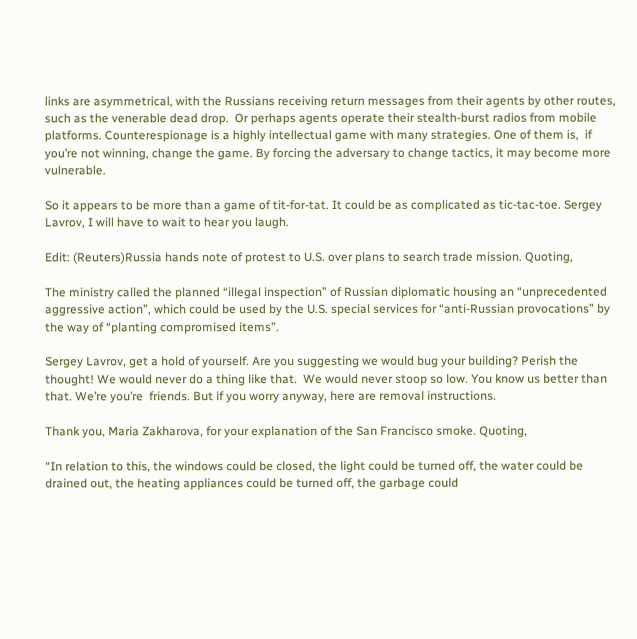links are asymmetrical, with the Russians receiving return messages from their agents by other routes, such as the venerable dead drop.  Or perhaps agents operate their stealth-burst radios from mobile platforms. Counterespionage is a highly intellectual game with many strategies. One of them is,  if you’re not winning, change the game. By forcing the adversary to change tactics, it may become more vulnerable.

So it appears to be more than a game of tit-for-tat. It could be as complicated as tic-tac-toe. Sergey Lavrov, I will have to wait to hear you laugh.

Edit: (Reuters)Russia hands note of protest to U.S. over plans to search trade mission. Quoting,

The ministry called the planned “illegal inspection” of Russian diplomatic housing an “unprecedented aggressive action”, which could be used by the U.S. special services for “anti-Russian provocations” by the way of “planting compromised items”.

Sergey Lavrov, get a hold of yourself. Are you suggesting we would bug your building? Perish the thought! We would never do a thing like that.  We would never stoop so low. You know us better than that. We’re you’re  friends. But if you worry anyway, here are removal instructions.

Thank you, Maria Zakharova, for your explanation of the San Francisco smoke. Quoting,

“In relation to this, the windows could be closed, the light could be turned off, the water could be drained out, the heating appliances could be turned off, the garbage could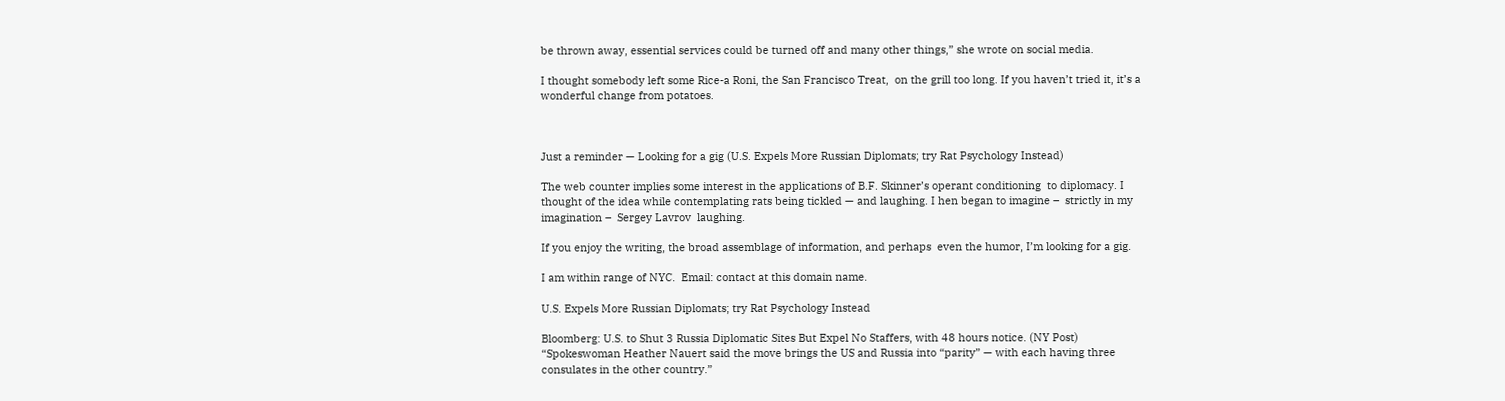be thrown away, essential services could be turned off and many other things,” she wrote on social media.

I thought somebody left some Rice-a Roni, the San Francisco Treat,  on the grill too long. If you haven’t tried it, it’s a wonderful change from potatoes.



Just a reminder — Looking for a gig (U.S. Expels More Russian Diplomats; try Rat Psychology Instead)

The web counter implies some interest in the applications of B.F. Skinner’s operant conditioning  to diplomacy. I thought of the idea while contemplating rats being tickled — and laughing. I hen began to imagine –  strictly in my imagination –  Sergey Lavrov  laughing.

If you enjoy the writing, the broad assemblage of information, and perhaps  even the humor, I’m looking for a gig.

I am within range of NYC.  Email: contact at this domain name.

U.S. Expels More Russian Diplomats; try Rat Psychology Instead

Bloomberg: U.S. to Shut 3 Russia Diplomatic Sites But Expel No Staffers, with 48 hours notice. (NY Post) “Spokeswoman Heather Nauert said the move brings the US and Russia into “parity” — with each having three consulates in the other country.”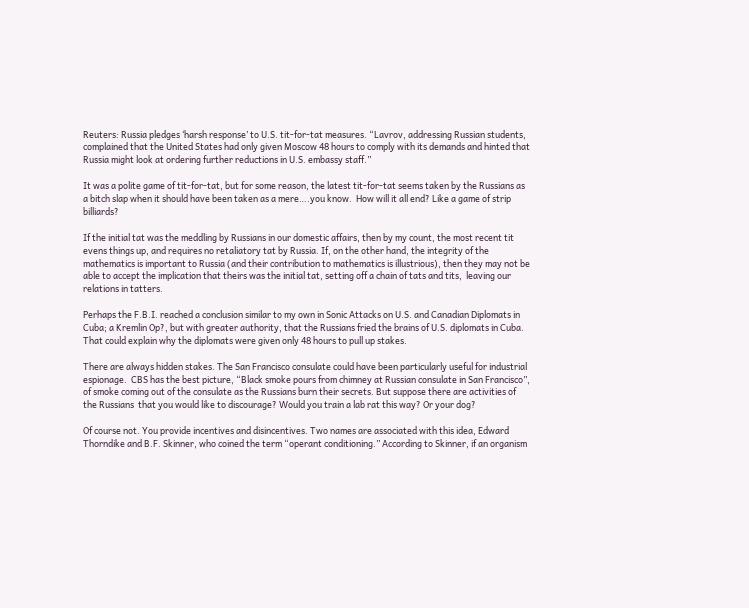Reuters: Russia pledges ‘harsh response’ to U.S. tit-for-tat measures. “Lavrov, addressing Russian students, complained that the United States had only given Moscow 48 hours to comply with its demands and hinted that Russia might look at ordering further reductions in U.S. embassy staff.”

It was a polite game of tit-for-tat, but for some reason, the latest tit-for-tat seems taken by the Russians as a bitch slap when it should have been taken as a mere….you know.  How will it all end? Like a game of strip billiards?

If the initial tat was the meddling by Russians in our domestic affairs, then by my count, the most recent tit evens things up, and requires no retaliatory tat by Russia. If, on the other hand, the integrity of the mathematics is important to Russia (and their contribution to mathematics is illustrious), then they may not be able to accept the implication that theirs was the initial tat, setting off a chain of tats and tits,  leaving our relations in tatters.

Perhaps the F.B.I. reached a conclusion similar to my own in Sonic Attacks on U.S. and Canadian Diplomats in Cuba; a Kremlin Op?, but with greater authority, that the Russians fried the brains of U.S. diplomats in Cuba. That could explain why the diplomats were given only 48 hours to pull up stakes.

There are always hidden stakes. The San Francisco consulate could have been particularly useful for industrial espionage.  CBS has the best picture, “Black smoke pours from chimney at Russian consulate in San Francisco”, of smoke coming out of the consulate as the Russians burn their secrets. But suppose there are activities of the Russians  that you would like to discourage? Would you train a lab rat this way? Or your dog?

Of course not. You provide incentives and disincentives. Two names are associated with this idea, Edward Thorndike and B.F. Skinner, who coined the term “operant conditioning.” According to Skinner, if an organism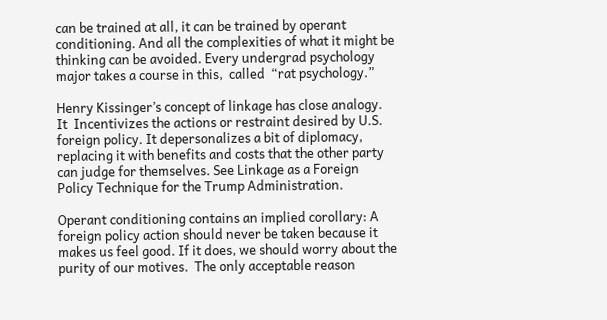can be trained at all, it can be trained by operant conditioning. And all the complexities of what it might be thinking can be avoided. Every undergrad psychology major takes a course in this,  called  “rat psychology.”

Henry Kissinger’s concept of linkage has close analogy. It  Incentivizes the actions or restraint desired by U.S. foreign policy. It depersonalizes a bit of diplomacy, replacing it with benefits and costs that the other party can judge for themselves. See Linkage as a Foreign Policy Technique for the Trump Administration.

Operant conditioning contains an implied corollary: A foreign policy action should never be taken because it makes us feel good. If it does, we should worry about the purity of our motives.  The only acceptable reason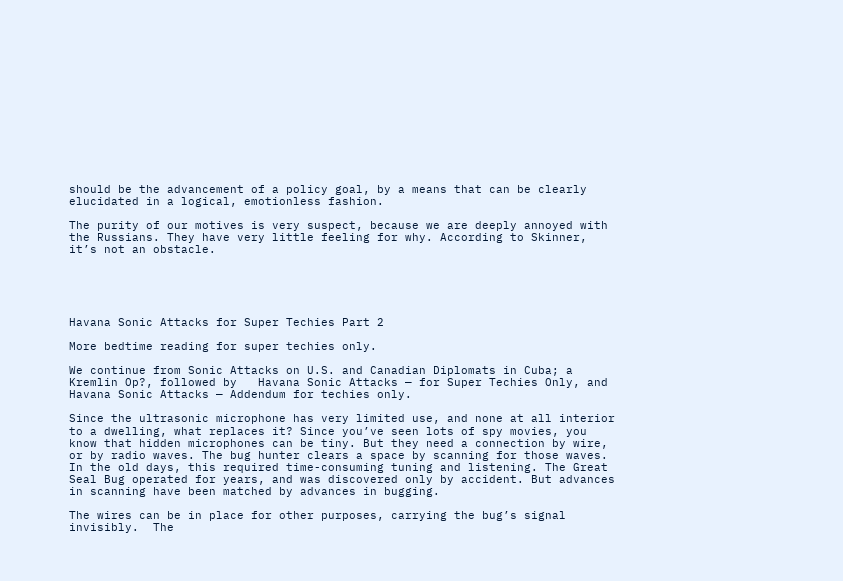should be the advancement of a policy goal, by a means that can be clearly elucidated in a logical, emotionless fashion.

The purity of our motives is very suspect, because we are deeply annoyed with the Russians. They have very little feeling for why. According to Skinner, it’s not an obstacle.





Havana Sonic Attacks for Super Techies Part 2

More bedtime reading for super techies only.

We continue from Sonic Attacks on U.S. and Canadian Diplomats in Cuba; a Kremlin Op?, followed by   Havana Sonic Attacks — for Super Techies Only, and Havana Sonic Attacks — Addendum for techies only.

Since the ultrasonic microphone has very limited use, and none at all interior to a dwelling, what replaces it? Since you’ve seen lots of spy movies, you know that hidden microphones can be tiny. But they need a connection by wire, or by radio waves. The bug hunter clears a space by scanning for those waves. In the old days, this required time-consuming tuning and listening. The Great Seal Bug operated for years, and was discovered only by accident. But advances in scanning have been matched by advances in bugging.

The wires can be in place for other purposes, carrying the bug’s signal invisibly.  The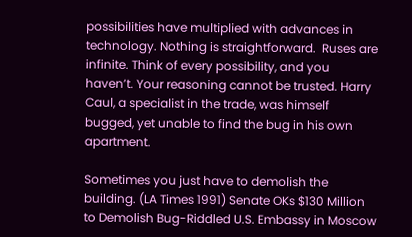possibilities have multiplied with advances in technology. Nothing is straightforward.  Ruses are infinite. Think of every possibility, and you haven’t. Your reasoning cannot be trusted. Harry Caul, a specialist in the trade, was himself bugged, yet unable to find the bug in his own apartment.

Sometimes you just have to demolish the building. (LA Times 1991) Senate OKs $130 Million to Demolish Bug-Riddled U.S. Embassy in Moscow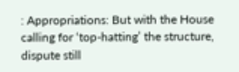: Appropriations: But with the House calling for ‘top-hatting’ the structure, dispute still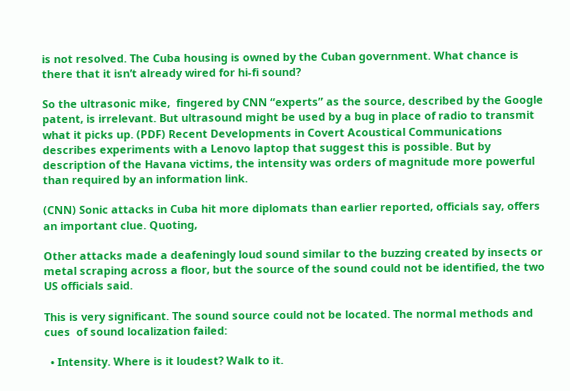is not resolved. The Cuba housing is owned by the Cuban government. What chance is there that it isn’t already wired for hi-fi sound?

So the ultrasonic mike,  fingered by CNN “experts” as the source, described by the Google patent, is irrelevant. But ultrasound might be used by a bug in place of radio to transmit what it picks up. (PDF) Recent Developments in Covert Acoustical Communications  describes experiments with a Lenovo laptop that suggest this is possible. But by description of the Havana victims, the intensity was orders of magnitude more powerful than required by an information link.

(CNN) Sonic attacks in Cuba hit more diplomats than earlier reported, officials say, offers an important clue. Quoting,

Other attacks made a deafeningly loud sound similar to the buzzing created by insects or metal scraping across a floor, but the source of the sound could not be identified, the two US officials said.

This is very significant. The sound source could not be located. The normal methods and cues  of sound localization failed:

  • Intensity. Where is it loudest? Walk to it.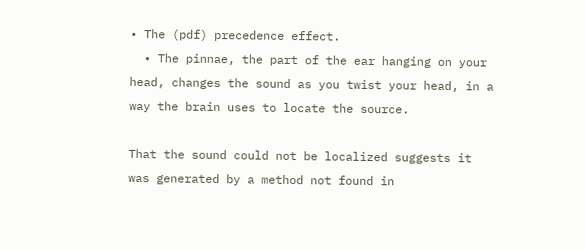• The (pdf) precedence effect.
  • The pinnae, the part of the ear hanging on your head, changes the sound as you twist your head, in a way the brain uses to locate the source.

That the sound could not be localized suggests it was generated by a method not found in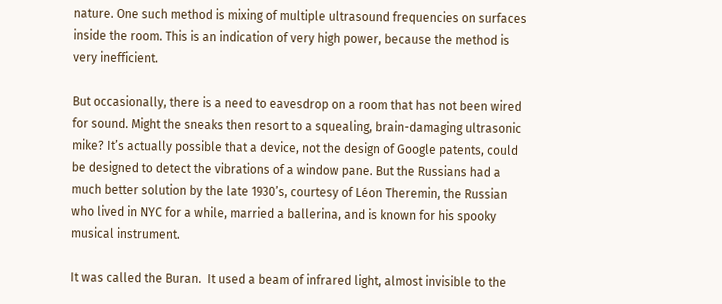nature. One such method is mixing of multiple ultrasound frequencies on surfaces inside the room. This is an indication of very high power, because the method is very inefficient.

But occasionally, there is a need to eavesdrop on a room that has not been wired for sound. Might the sneaks then resort to a squealing, brain-damaging ultrasonic mike? It’s actually possible that a device, not the design of Google patents, could be designed to detect the vibrations of a window pane. But the Russians had a much better solution by the late 1930’s, courtesy of Léon Theremin, the Russian who lived in NYC for a while, married a ballerina, and is known for his spooky musical instrument.

It was called the Buran.  It used a beam of infrared light, almost invisible to the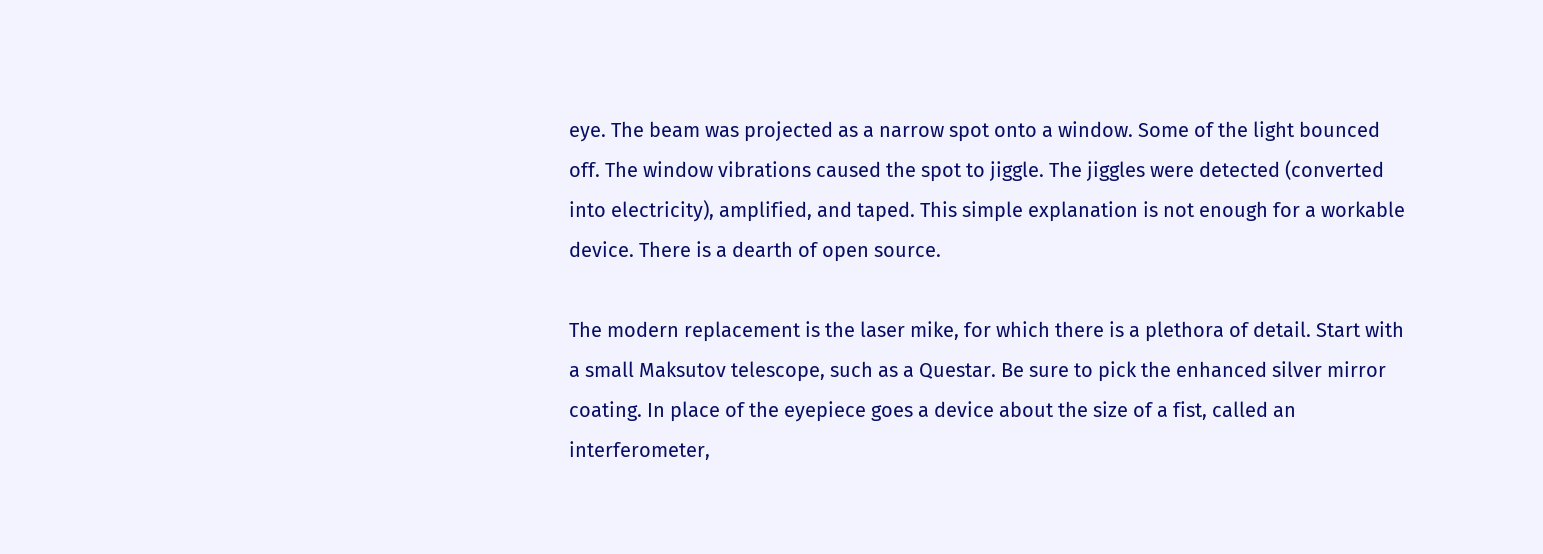eye. The beam was projected as a narrow spot onto a window. Some of the light bounced off. The window vibrations caused the spot to jiggle. The jiggles were detected (converted into electricity), amplified, and taped. This simple explanation is not enough for a workable device. There is a dearth of open source.

The modern replacement is the laser mike, for which there is a plethora of detail. Start with a small Maksutov telescope, such as a Questar. Be sure to pick the enhanced silver mirror coating. In place of the eyepiece goes a device about the size of a fist, called an interferometer,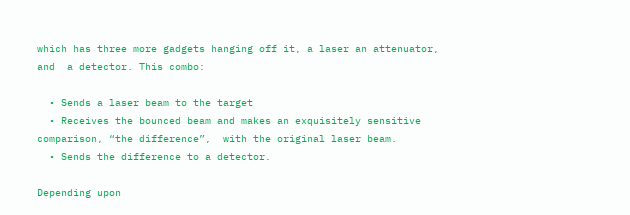which has three more gadgets hanging off it, a laser an attenuator, and  a detector. This combo:

  • Sends a laser beam to the target
  • Receives the bounced beam and makes an exquisitely sensitive comparison, “the difference”,  with the original laser beam.
  • Sends the difference to a detector.

Depending upon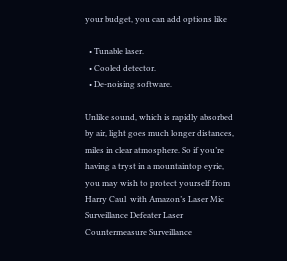your budget, you can add options like

  • Tunable laser.
  • Cooled detector.
  • De-noising software.

Unlike sound, which is rapidly absorbed by air, light goes much longer distances, miles in clear atmosphere. So if you’re having a tryst in a mountaintop eyrie, you may wish to protect yourself from Harry Caul  with Amazon’s Laser Mic Surveillance Defeater Laser Countermeasure Surveillance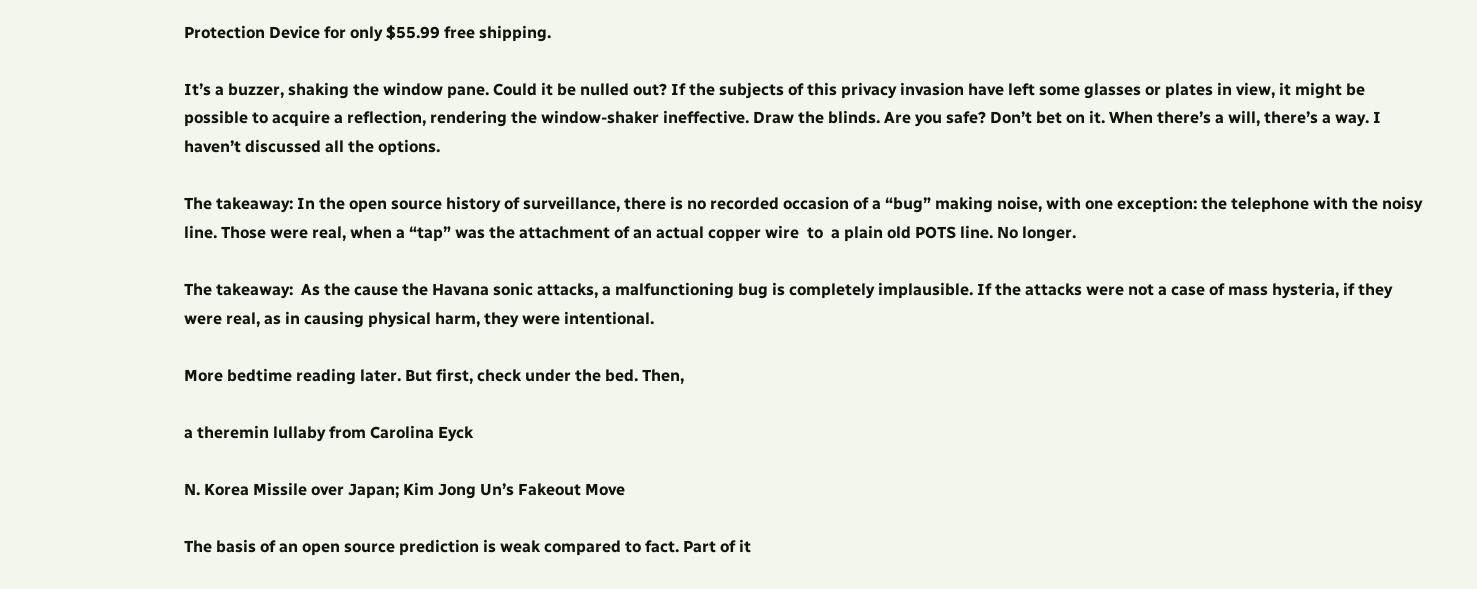Protection Device for only $55.99 free shipping.

It’s a buzzer, shaking the window pane. Could it be nulled out? If the subjects of this privacy invasion have left some glasses or plates in view, it might be possible to acquire a reflection, rendering the window-shaker ineffective. Draw the blinds. Are you safe? Don’t bet on it. When there’s a will, there’s a way. I haven’t discussed all the options.

The takeaway: In the open source history of surveillance, there is no recorded occasion of a “bug” making noise, with one exception: the telephone with the noisy line. Those were real, when a “tap” was the attachment of an actual copper wire  to  a plain old POTS line. No longer.

The takeaway:  As the cause the Havana sonic attacks, a malfunctioning bug is completely implausible. If the attacks were not a case of mass hysteria, if they were real, as in causing physical harm, they were intentional.

More bedtime reading later. But first, check under the bed. Then,

a theremin lullaby from Carolina Eyck

N. Korea Missile over Japan; Kim Jong Un’s Fakeout Move

The basis of an open source prediction is weak compared to fact. Part of it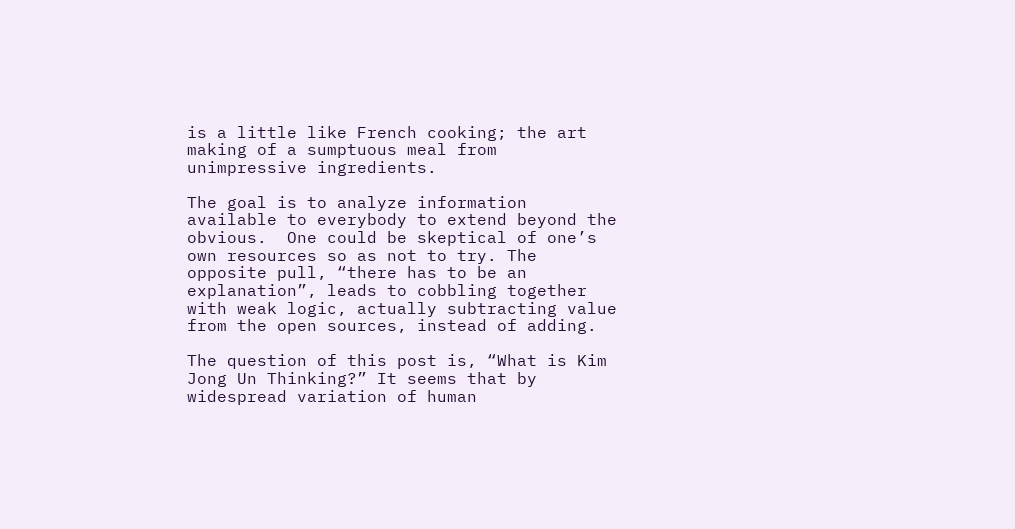is a little like French cooking; the art making of a sumptuous meal from unimpressive ingredients.

The goal is to analyze information available to everybody to extend beyond the obvious.  One could be skeptical of one’s own resources so as not to try. The opposite pull, “there has to be an explanation”, leads to cobbling together with weak logic, actually subtracting value from the open sources, instead of adding.

The question of this post is, “What is Kim Jong Un Thinking?” It seems that by widespread variation of human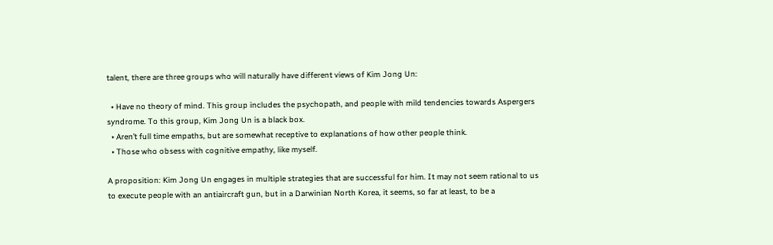talent, there are three groups who will naturally have different views of Kim Jong Un:

  • Have no theory of mind. This group includes the psychopath, and people with mild tendencies towards Aspergers syndrome. To this group, Kim Jong Un is a black box.
  • Aren’t full time empaths, but are somewhat receptive to explanations of how other people think.
  • Those who obsess with cognitive empathy, like myself.

A proposition: Kim Jong Un engages in multiple strategies that are successful for him. It may not seem rational to us to execute people with an antiaircraft gun, but in a Darwinian North Korea, it seems, so far at least, to be a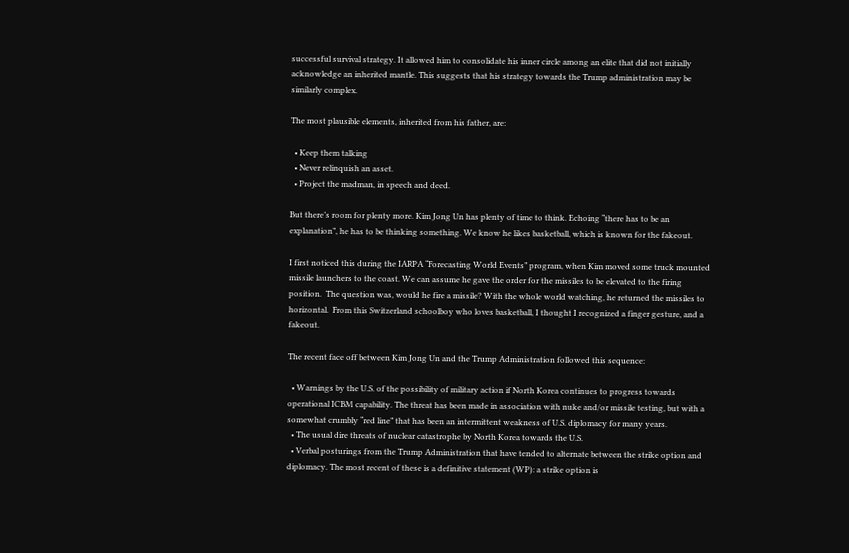successful survival strategy. It allowed him to consolidate his inner circle among an elite that did not initially acknowledge an inherited mantle. This suggests that his strategy towards the Trump administration may be similarly complex.

The most plausible elements, inherited from his father, are:

  • Keep them talking
  • Never relinquish an asset.
  • Project the madman, in speech and deed.

But there’s room for plenty more. Kim Jong Un has plenty of time to think. Echoing “there has to be an explanation”, he has to be thinking something. We know he likes basketball, which is known for the fakeout.

I first noticed this during the IARPA “Forecasting World Events” program, when Kim moved some truck mounted missile launchers to the coast. We can assume he gave the order for the missiles to be elevated to the firing position.  The question was, would he fire a missile? With the whole world watching, he returned the missiles to horizontal.  From this Switzerland schoolboy who loves basketball, I thought I recognized a finger gesture, and a fakeout.

The recent face off between Kim Jong Un and the Trump Administration followed this sequence:

  • Warnings by the U.S. of the possibility of military action if North Korea continues to progress towards operational ICBM capability. The threat has been made in association with nuke and/or missile testing, but with a somewhat crumbly “red line” that has been an intermittent weakness of U.S. diplomacy for many years.
  • The usual dire threats of nuclear catastrophe by North Korea towards the U.S.
  • Verbal posturings from the Trump Administration that have tended to alternate between the strike option and diplomacy. The most recent of these is a definitive statement (WP): a strike option is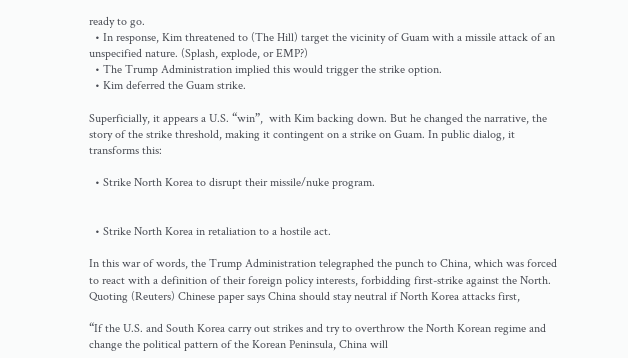ready to go.
  • In response, Kim threatened to (The Hill) target the vicinity of Guam with a missile attack of an unspecified nature. (Splash, explode, or EMP?)
  • The Trump Administration implied this would trigger the strike option.
  • Kim deferred the Guam strike.

Superficially, it appears a U.S. “win”,  with Kim backing down. But he changed the narrative, the story of the strike threshold, making it contingent on a strike on Guam. In public dialog, it transforms this:

  • Strike North Korea to disrupt their missile/nuke program.


  • Strike North Korea in retaliation to a hostile act.

In this war of words, the Trump Administration telegraphed the punch to China, which was forced to react with a definition of their foreign policy interests, forbidding first-strike against the North. Quoting (Reuters) Chinese paper says China should stay neutral if North Korea attacks first,

“If the U.S. and South Korea carry out strikes and try to overthrow the North Korean regime and change the political pattern of the Korean Peninsula, China will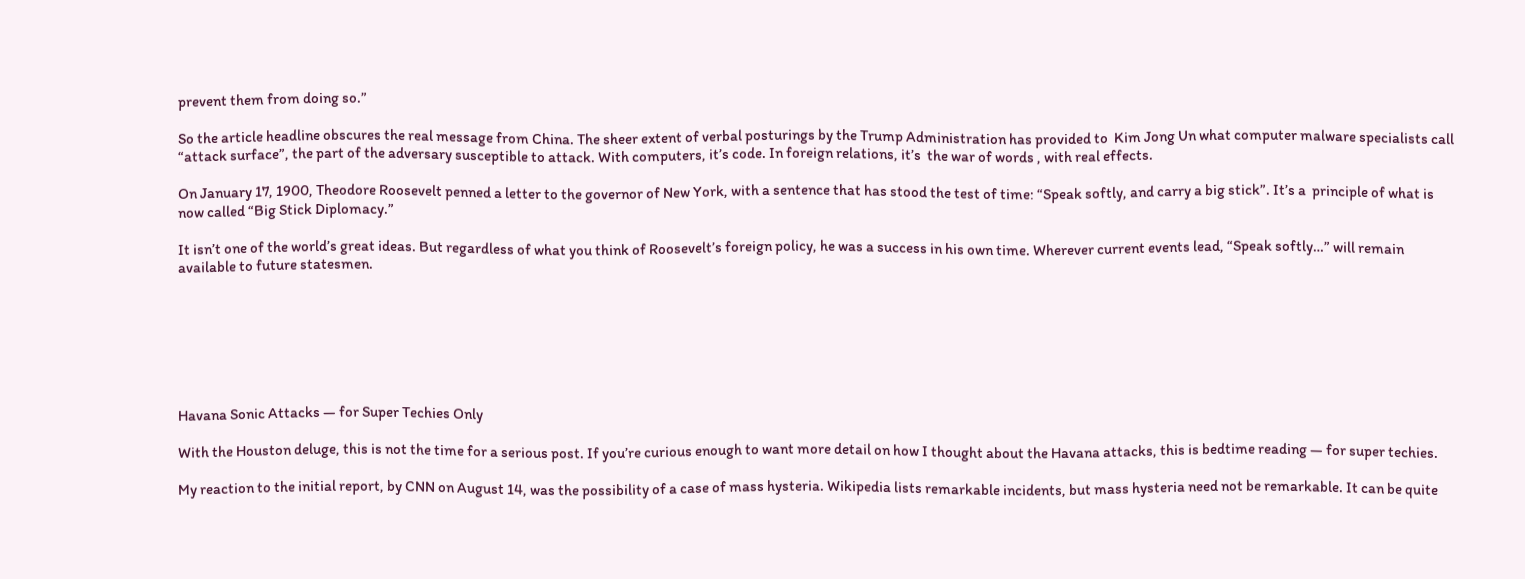prevent them from doing so.”

So the article headline obscures the real message from China. The sheer extent of verbal posturings by the Trump Administration has provided to  Kim Jong Un what computer malware specialists call “attack surface”, the part of the adversary susceptible to attack. With computers, it’s code. In foreign relations, it’s  the war of words , with real effects.

On January 17, 1900, Theodore Roosevelt penned a letter to the governor of New York, with a sentence that has stood the test of time: “Speak softly, and carry a big stick”. It’s a  principle of what is now called “Big Stick Diplomacy.”

It isn’t one of the world’s great ideas. But regardless of what you think of Roosevelt’s foreign policy, he was a success in his own time. Wherever current events lead, “Speak softly…” will remain available to future statesmen.







Havana Sonic Attacks — for Super Techies Only

With the Houston deluge, this is not the time for a serious post. If you’re curious enough to want more detail on how I thought about the Havana attacks, this is bedtime reading — for super techies.

My reaction to the initial report, by CNN on August 14, was the possibility of a case of mass hysteria. Wikipedia lists remarkable incidents, but mass hysteria need not be remarkable. It can be quite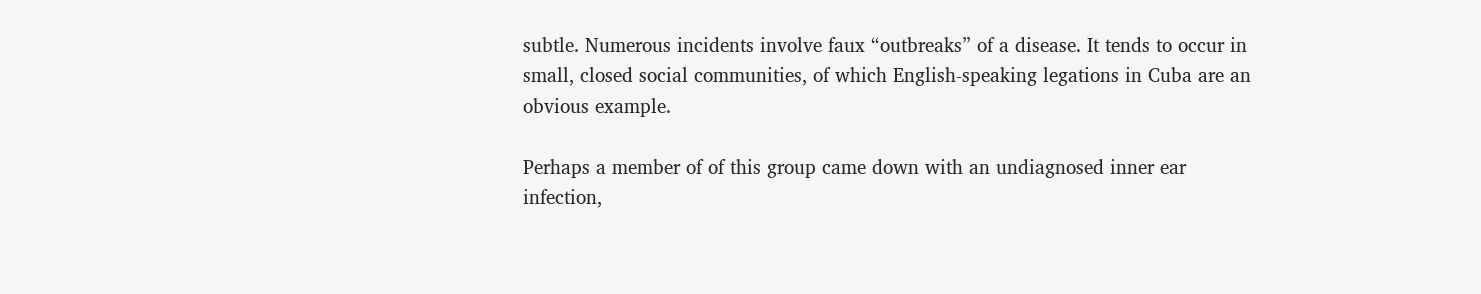subtle. Numerous incidents involve faux “outbreaks” of a disease. It tends to occur in small, closed social communities, of which English-speaking legations in Cuba are an obvious example.

Perhaps a member of of this group came down with an undiagnosed inner ear infection,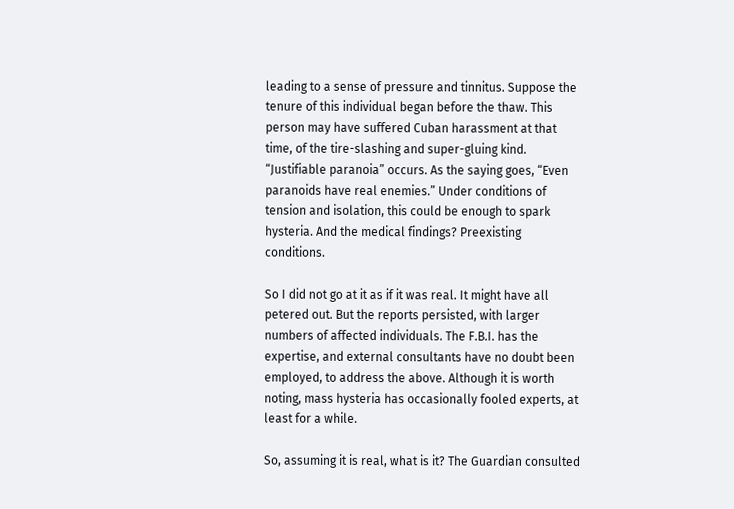leading to a sense of pressure and tinnitus. Suppose the tenure of this individual began before the thaw. This person may have suffered Cuban harassment at that time, of the tire-slashing and super-gluing kind. “Justifiable paranoia” occurs. As the saying goes, “Even paranoids have real enemies.” Under conditions of tension and isolation, this could be enough to spark hysteria. And the medical findings? Preexisting conditions.

So I did not go at it as if it was real. It might have all petered out. But the reports persisted, with larger numbers of affected individuals. The F.B.I. has the expertise, and external consultants have no doubt been employed, to address the above. Although it is worth noting, mass hysteria has occasionally fooled experts, at least for a while.

So, assuming it is real, what is it? The Guardian consulted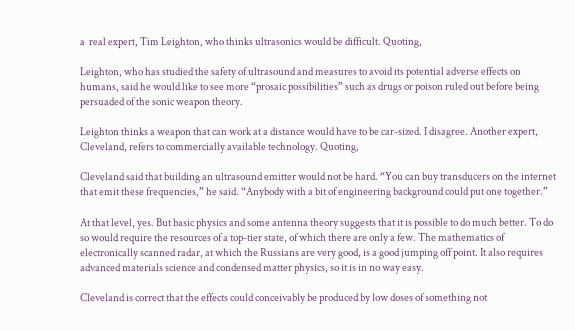a  real expert, Tim Leighton, who thinks ultrasonics would be difficult. Quoting,

Leighton, who has studied the safety of ultrasound and measures to avoid its potential adverse effects on humans, said he would like to see more “prosaic possibilities” such as drugs or poison ruled out before being persuaded of the sonic weapon theory.

Leighton thinks a weapon that can work at a distance would have to be car-sized. I disagree. Another expert, Cleveland, refers to commercially available technology. Quoting,

Cleveland said that building an ultrasound emitter would not be hard. “You can buy transducers on the internet that emit these frequencies,” he said. “Anybody with a bit of engineering background could put one together.”

At that level, yes. But basic physics and some antenna theory suggests that it is possible to do much better. To do so would require the resources of a top-tier state, of which there are only a few. The mathematics of electronically scanned radar, at which the Russians are very good, is a good jumping off point. It also requires advanced materials science and condensed matter physics, so it is in no way easy.

Cleveland is correct that the effects could conceivably be produced by low doses of something not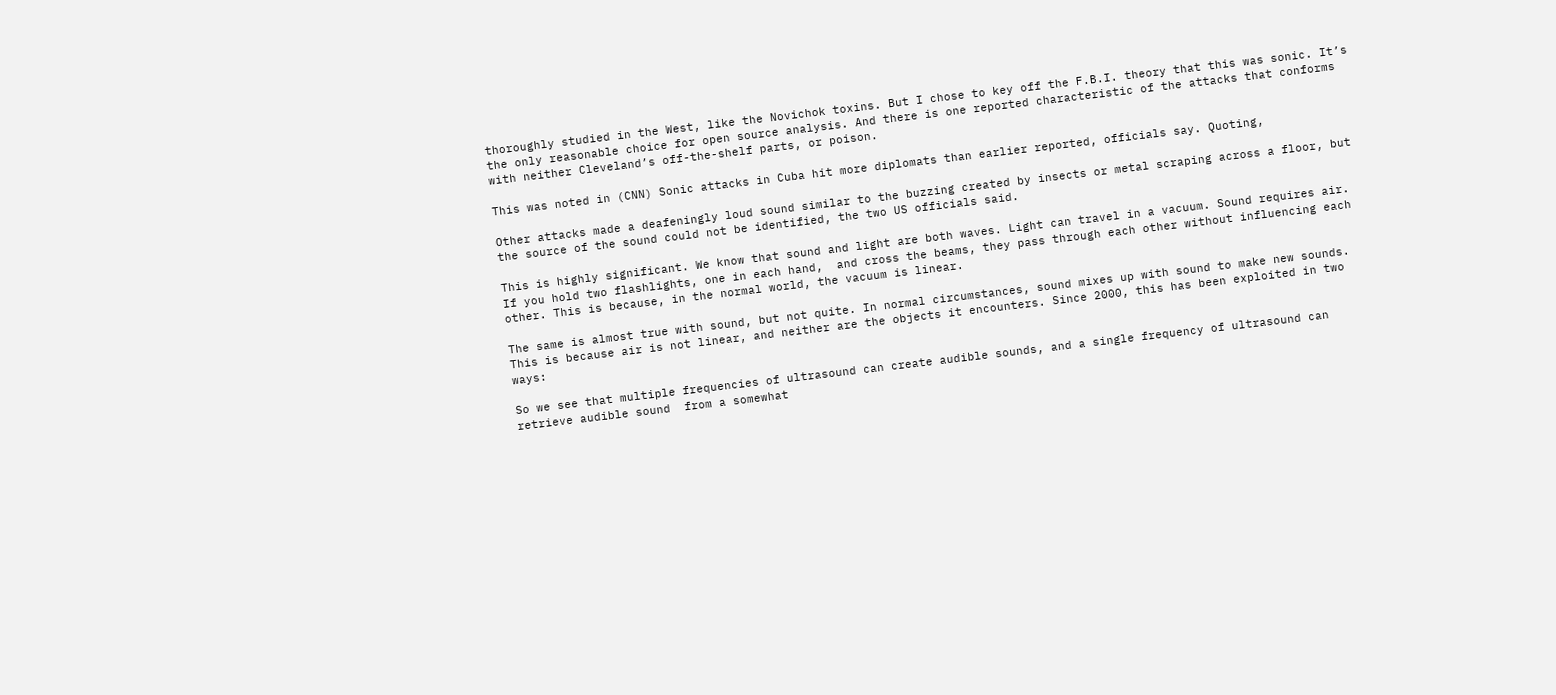thoroughly studied in the West, like the Novichok toxins. But I chose to key off the F.B.I. theory that this was sonic. It’s the only reasonable choice for open source analysis. And there is one reported characteristic of the attacks that conforms with neither Cleveland’s off-the-shelf parts, or poison.

This was noted in (CNN) Sonic attacks in Cuba hit more diplomats than earlier reported, officials say. Quoting,

Other attacks made a deafeningly loud sound similar to the buzzing created by insects or metal scraping across a floor, but the source of the sound could not be identified, the two US officials said.

This is highly significant. We know that sound and light are both waves. Light can travel in a vacuum. Sound requires air. If you hold two flashlights, one in each hand,  and cross the beams, they pass through each other without influencing each other. This is because, in the normal world, the vacuum is linear.

The same is almost true with sound, but not quite. In normal circumstances, sound mixes up with sound to make new sounds. This is because air is not linear, and neither are the objects it encounters. Since 2000, this has been exploited in two ways:

So we see that multiple frequencies of ultrasound can create audible sounds, and a single frequency of ultrasound can retrieve audible sound  from a somewhat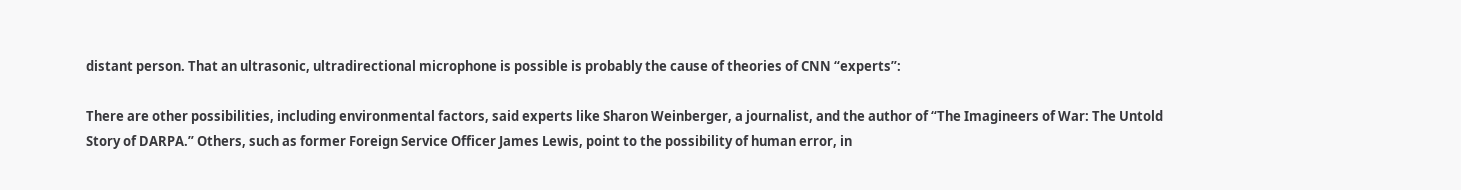distant person. That an ultrasonic, ultradirectional microphone is possible is probably the cause of theories of CNN “experts”:

There are other possibilities, including environmental factors, said experts like Sharon Weinberger, a journalist, and the author of “The Imagineers of War: The Untold Story of DARPA.” Others, such as former Foreign Service Officer James Lewis, point to the possibility of human error, in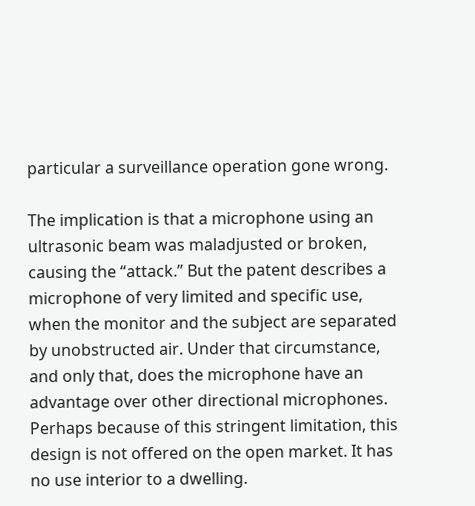particular a surveillance operation gone wrong.

The implication is that a microphone using an ultrasonic beam was maladjusted or broken, causing the “attack.” But the patent describes a microphone of very limited and specific use, when the monitor and the subject are separated by unobstructed air. Under that circumstance, and only that, does the microphone have an advantage over other directional microphones. Perhaps because of this stringent limitation, this design is not offered on the open market. It has no use interior to a dwelling.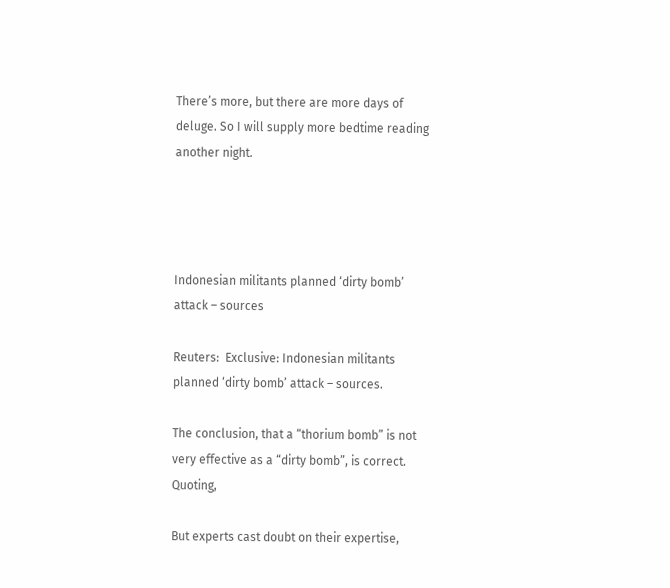There’s more, but there are more days of deluge. So I will supply more bedtime reading another night.




Indonesian militants planned ‘dirty bomb’ attack – sources

Reuters:  Exclusive: Indonesian militants planned ‘dirty bomb’ attack – sources.

The conclusion, that a “thorium bomb” is not very effective as a “dirty bomb”, is correct. Quoting,

But experts cast doubt on their expertise,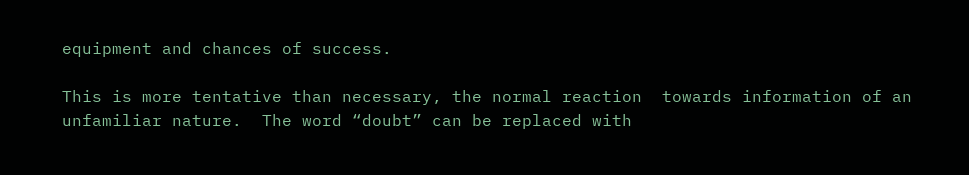equipment and chances of success.

This is more tentative than necessary, the normal reaction  towards information of an unfamiliar nature.  The word “doubt” can be replaced with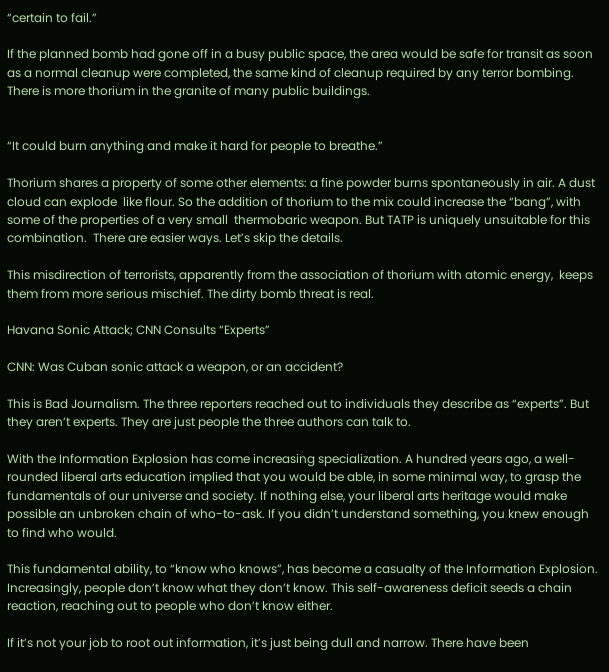“certain to fail.”

If the planned bomb had gone off in a busy public space, the area would be safe for transit as soon as a normal cleanup were completed, the same kind of cleanup required by any terror bombing. There is more thorium in the granite of many public buildings.


“It could burn anything and make it hard for people to breathe.”

Thorium shares a property of some other elements: a fine powder burns spontaneously in air. A dust cloud can explode  like flour. So the addition of thorium to the mix could increase the “bang”, with some of the properties of a very small  thermobaric weapon. But TATP is uniquely unsuitable for this combination.  There are easier ways. Let’s skip the details.

This misdirection of terrorists, apparently from the association of thorium with atomic energy,  keeps them from more serious mischief. The dirty bomb threat is real.

Havana Sonic Attack; CNN Consults “Experts”

CNN: Was Cuban sonic attack a weapon, or an accident?

This is Bad Journalism. The three reporters reached out to individuals they describe as “experts”. But they aren’t experts. They are just people the three authors can talk to.

With the Information Explosion has come increasing specialization. A hundred years ago, a well-rounded liberal arts education implied that you would be able, in some minimal way, to grasp the fundamentals of our universe and society. If nothing else, your liberal arts heritage would make possible an unbroken chain of who-to-ask. If you didn’t understand something, you knew enough to find who would.

This fundamental ability, to “know who knows”, has become a casualty of the Information Explosion. Increasingly, people don’t know what they don’t know. This self-awareness deficit seeds a chain reaction, reaching out to people who don’t know either.

If it’s not your job to root out information, it’s just being dull and narrow. There have been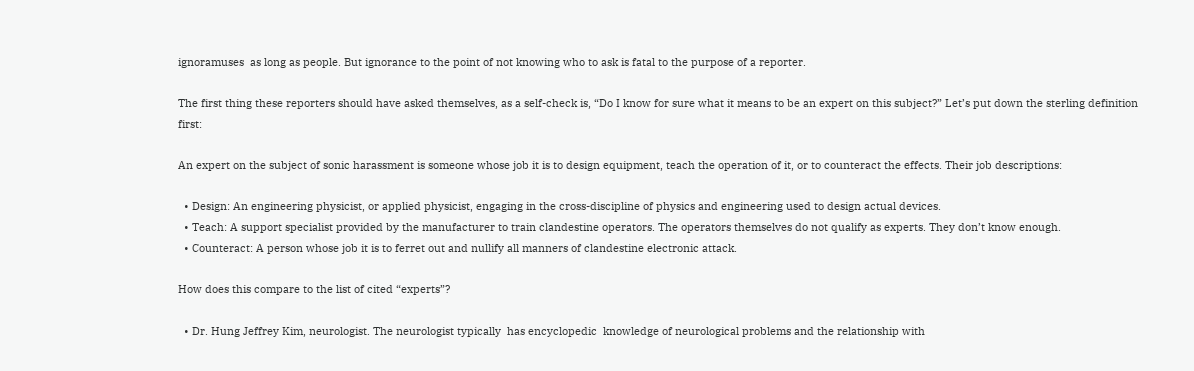ignoramuses  as long as people. But ignorance to the point of not knowing who to ask is fatal to the purpose of a reporter.

The first thing these reporters should have asked themselves, as a self-check is, “Do I know for sure what it means to be an expert on this subject?” Let’s put down the sterling definition first:

An expert on the subject of sonic harassment is someone whose job it is to design equipment, teach the operation of it, or to counteract the effects. Their job descriptions:

  • Design: An engineering physicist, or applied physicist, engaging in the cross-discipline of physics and engineering used to design actual devices.
  • Teach: A support specialist provided by the manufacturer to train clandestine operators. The operators themselves do not qualify as experts. They don’t know enough.
  • Counteract: A person whose job it is to ferret out and nullify all manners of clandestine electronic attack.

How does this compare to the list of cited “experts”?

  • Dr. Hung Jeffrey Kim, neurologist. The neurologist typically  has encyclopedic  knowledge of neurological problems and the relationship with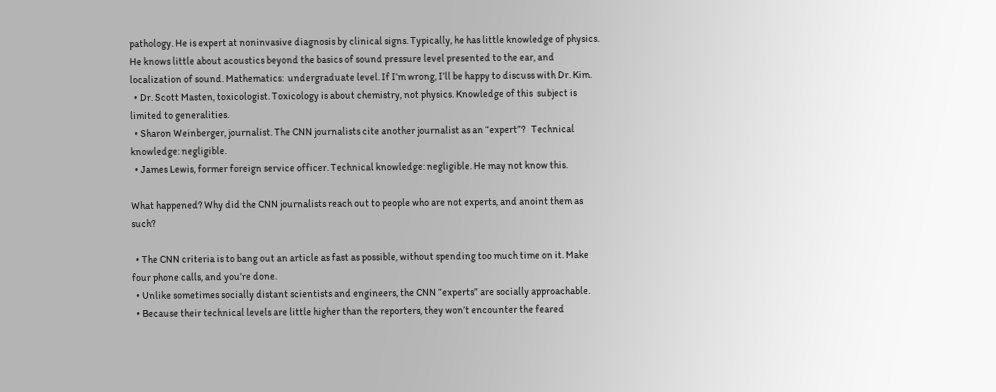pathology. He is expert at noninvasive diagnosis by clinical signs. Typically, he has little knowledge of physics. He knows little about acoustics beyond the basics of sound pressure level presented to the ear, and localization of sound. Mathematics:  undergraduate level. If I’m wrong, I’ll be happy to discuss with Dr. Kim.
  • Dr. Scott Masten, toxicologist. Toxicology is about chemistry, not physics. Knowledge of this  subject is limited to generalities.
  • Sharon Weinberger, journalist. The CNN journalists cite another journalist as an “expert”?   Technical knowledge: negligible.
  • James Lewis, former foreign service officer. Technical knowledge: negligible. He may not know this.

What happened? Why did the CNN journalists reach out to people who are not experts, and anoint them as such?

  • The CNN criteria is to bang out an article as fast as possible, without spending too much time on it. Make four phone calls, and you’re done.
  • Unlike sometimes socially distant scientists and engineers, the CNN “experts” are socially approachable.
  • Because their technical levels are little higher than the reporters, they won’t encounter the feared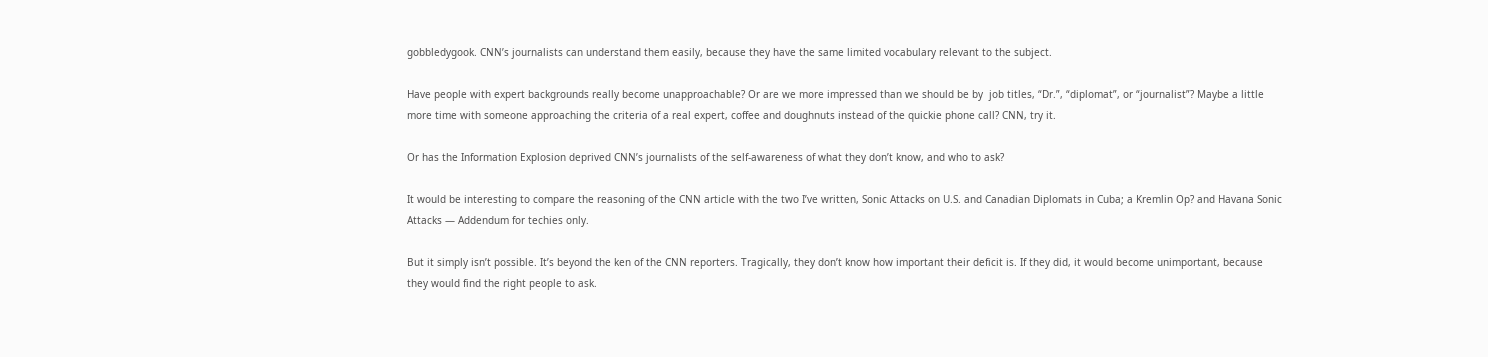gobbledygook. CNN’s journalists can understand them easily, because they have the same limited vocabulary relevant to the subject.

Have people with expert backgrounds really become unapproachable? Or are we more impressed than we should be by  job titles, “Dr.”, “diplomat”, or “journalist”? Maybe a little more time with someone approaching the criteria of a real expert, coffee and doughnuts instead of the quickie phone call? CNN, try it.

Or has the Information Explosion deprived CNN’s journalists of the self-awareness of what they don’t know, and who to ask?

It would be interesting to compare the reasoning of the CNN article with the two I’ve written, Sonic Attacks on U.S. and Canadian Diplomats in Cuba; a Kremlin Op? and Havana Sonic Attacks — Addendum for techies only.

But it simply isn’t possible. It’s beyond the ken of the CNN reporters. Tragically, they don’t know how important their deficit is. If they did, it would become unimportant, because they would find the right people to ask.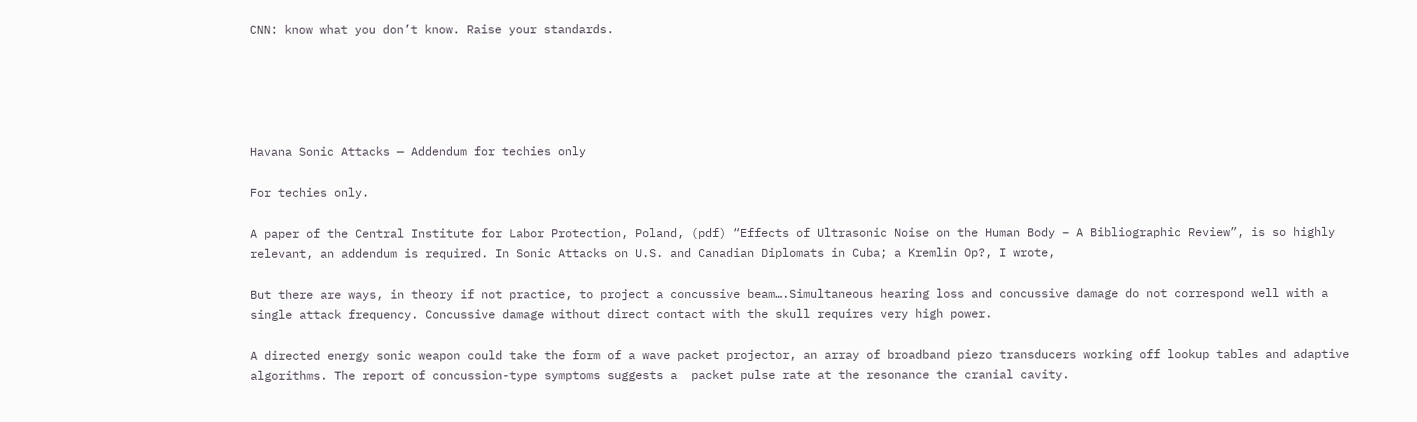CNN: know what you don’t know. Raise your standards.





Havana Sonic Attacks — Addendum for techies only

For techies only.

A paper of the Central Institute for Labor Protection, Poland, (pdf) “Effects of Ultrasonic Noise on the Human Body – A Bibliographic Review”, is so highly relevant, an addendum is required. In Sonic Attacks on U.S. and Canadian Diplomats in Cuba; a Kremlin Op?, I wrote,

But there are ways, in theory if not practice, to project a concussive beam….Simultaneous hearing loss and concussive damage do not correspond well with a single attack frequency. Concussive damage without direct contact with the skull requires very high power.

A directed energy sonic weapon could take the form of a wave packet projector, an array of broadband piezo transducers working off lookup tables and adaptive algorithms. The report of concussion-type symptoms suggests a  packet pulse rate at the resonance the cranial cavity.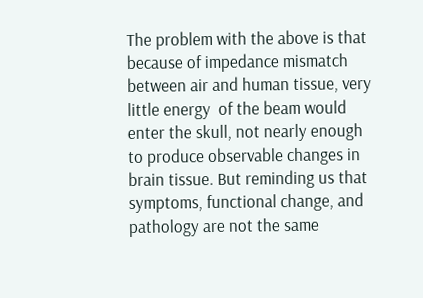The problem with the above is that because of impedance mismatch between air and human tissue, very little energy  of the beam would enter the skull, not nearly enough to produce observable changes in brain tissue. But reminding us that symptoms, functional change, and pathology are not the same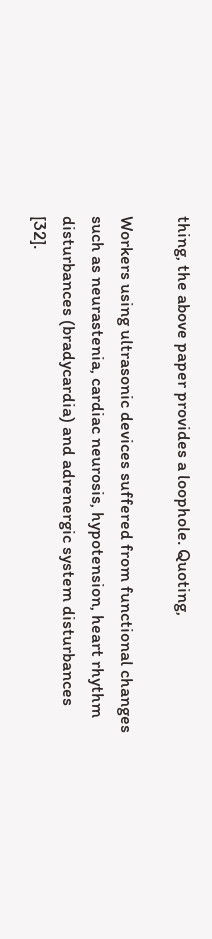thing, the above paper provides a loophole. Quoting,

Workers using ultrasonic devices suffered from functional changes such as neurastenia, cardiac neurosis, hypotension, heart rhythm disturbances (bradycardia) and adrenergic system disturbances [32].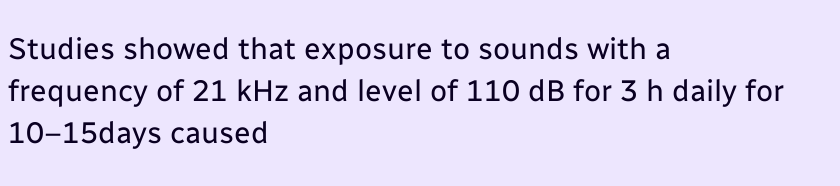Studies showed that exposure to sounds with a frequency of 21 kHz and level of 110 dB for 3 h daily for 10–15days caused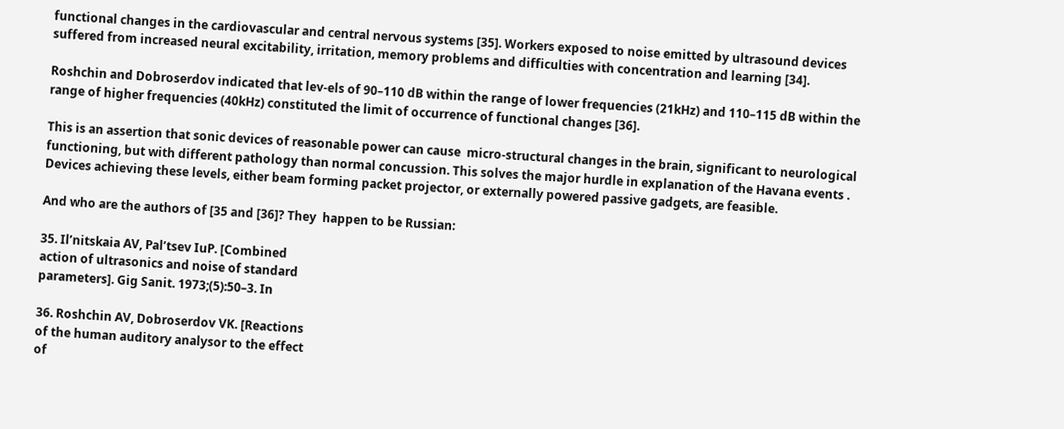functional changes in the cardiovascular and central nervous systems [35]. Workers exposed to noise emitted by ultrasound devices suffered from increased neural excitability, irritation, memory problems and difficulties with concentration and learning [34].

Roshchin and Dobroserdov indicated that lev-els of 90–110 dB within the range of lower frequencies (21kHz) and 110–115 dB within the range of higher frequencies (40kHz) constituted the limit of occurrence of functional changes [36].

This is an assertion that sonic devices of reasonable power can cause  micro-structural changes in the brain, significant to neurological functioning, but with different pathology than normal concussion. This solves the major hurdle in explanation of the Havana events . Devices achieving these levels, either beam forming packet projector, or externally powered passive gadgets, are feasible.

And who are the authors of [35 and [36]? They  happen to be Russian:

35. Il’nitskaia AV, Pal’tsev IuP. [Combined
action of ultrasonics and noise of standard
parameters]. Gig Sanit. 1973;(5):50–3. In

36. Roshchin AV, Dobroserdov VK. [Reactions
of the human auditory analysor to the effect
of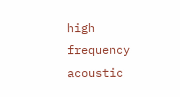high frequency acoustic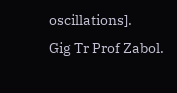oscillations].
Gig Tr Prof Zabol.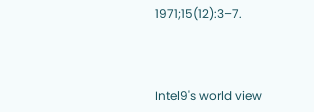1971;15(12):3–7.



Intel9's world view